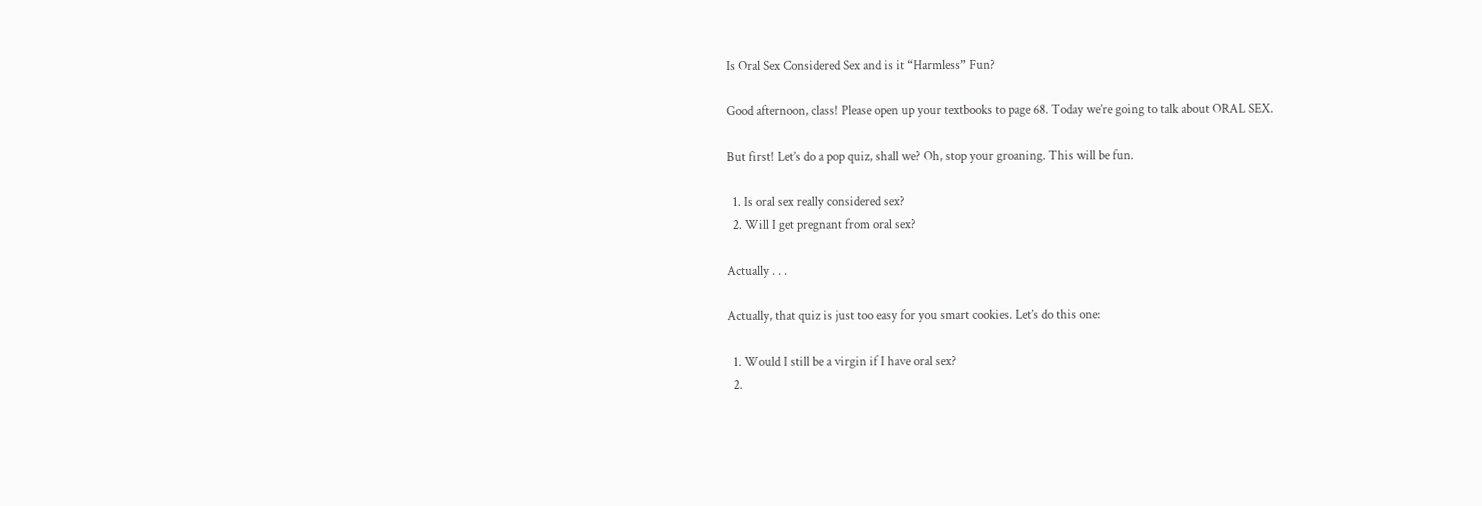Is Oral Sex Considered Sex and is it “Harmless” Fun?

Good afternoon, class! Please open up your textbooks to page 68. Today we’re going to talk about ORAL SEX.

But first! Let’s do a pop quiz, shall we? Oh, stop your groaning. This will be fun.

  1. Is oral sex really considered sex?
  2. Will I get pregnant from oral sex?

Actually . . .

Actually, that quiz is just too easy for you smart cookies. Let’s do this one:

  1. Would I still be a virgin if I have oral sex?
  2.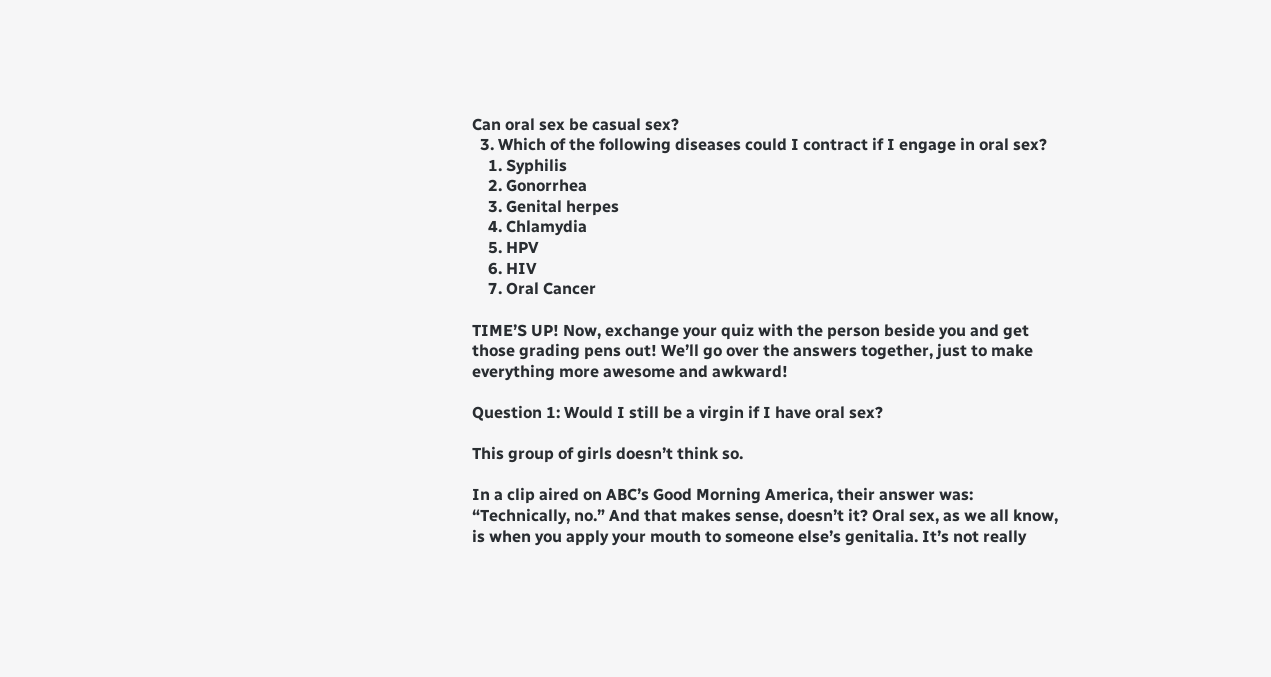Can oral sex be casual sex?
  3. Which of the following diseases could I contract if I engage in oral sex?
    1. Syphilis
    2. Gonorrhea
    3. Genital herpes
    4. Chlamydia
    5. HPV
    6. HIV
    7. Oral Cancer

TIME’S UP! Now, exchange your quiz with the person beside you and get those grading pens out! We’ll go over the answers together, just to make everything more awesome and awkward!

Question 1: Would I still be a virgin if I have oral sex?

This group of girls doesn’t think so.

In a clip aired on ABC’s Good Morning America, their answer was: “Technically, no.” And that makes sense, doesn’t it? Oral sex, as we all know, is when you apply your mouth to someone else’s genitalia. It’s not really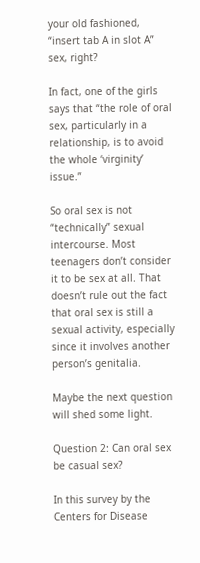your old fashioned, “insert tab A in slot A” sex, right?

In fact, one of the girls says that “the role of oral sex, particularly in a relationship, is to avoid the whole ‘virginity’ issue.”

So oral sex is not “technically” sexual intercourse. Most teenagers don’t consider it to be sex at all. That doesn’t rule out the fact that oral sex is still a sexual activity, especially since it involves another person’s genitalia.

Maybe the next question will shed some light.

Question 2: Can oral sex be casual sex?

In this survey by the Centers for Disease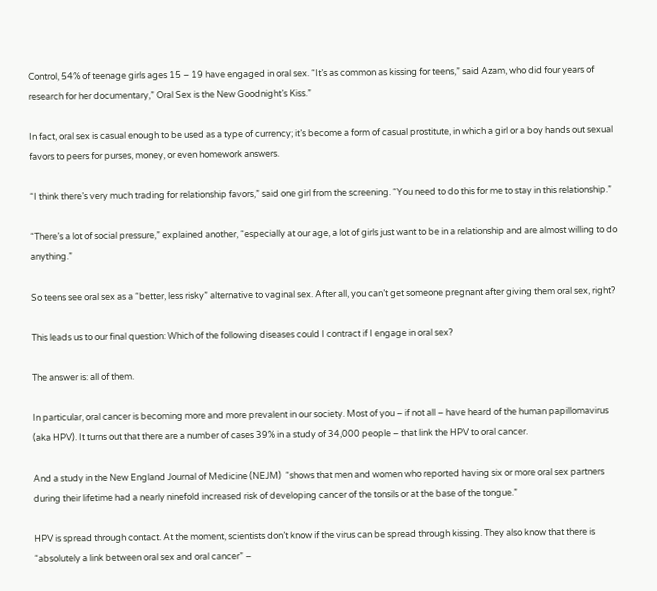Control, 54% of teenage girls ages 15 – 19 have engaged in oral sex. “It’s as common as kissing for teens,” said Azam, who did four years of research for her documentary,” Oral Sex is the New Goodnight’s Kiss.”

In fact, oral sex is casual enough to be used as a type of currency; it’s become a form of casual prostitute, in which a girl or a boy hands out sexual favors to peers for purses, money, or even homework answers.

“I think there’s very much trading for relationship favors,” said one girl from the screening. “You need to do this for me to stay in this relationship.”

“There’s a lot of social pressure,” explained another, “especially at our age, a lot of girls just want to be in a relationship and are almost willing to do anything.”

So teens see oral sex as a “better, less risky” alternative to vaginal sex. After all, you can’t get someone pregnant after giving them oral sex, right?

This leads us to our final question: Which of the following diseases could I contract if I engage in oral sex?

The answer is: all of them.

In particular, oral cancer is becoming more and more prevalent in our society. Most of you – if not all – have heard of the human papillomavirus (aka HPV). It turns out that there are a number of cases 39% in a study of 34,000 people – that link the HPV to oral cancer.

And a study in the New England Journal of Medicine (NEJM)  “shows that men and women who reported having six or more oral sex partners during their lifetime had a nearly ninefold increased risk of developing cancer of the tonsils or at the base of the tongue.”

HPV is spread through contact. At the moment, scientists don’t know if the virus can be spread through kissing. They also know that there is “absolutely a link between oral sex and oral cancer” –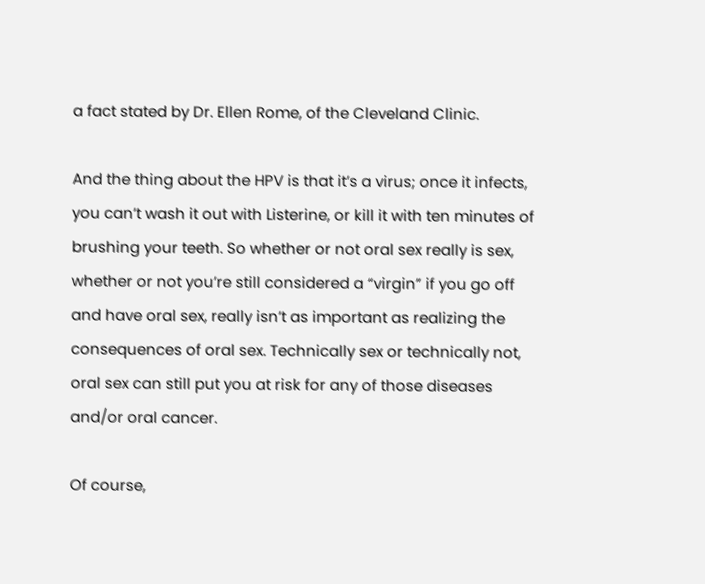a fact stated by Dr. Ellen Rome, of the Cleveland Clinic.

And the thing about the HPV is that it’s a virus; once it infects, you can’t wash it out with Listerine, or kill it with ten minutes of brushing your teeth. So whether or not oral sex really is sex, whether or not you’re still considered a “virgin” if you go off and have oral sex, really isn’t as important as realizing the consequences of oral sex. Technically sex or technically not, oral sex can still put you at risk for any of those diseases and/or oral cancer.

Of course,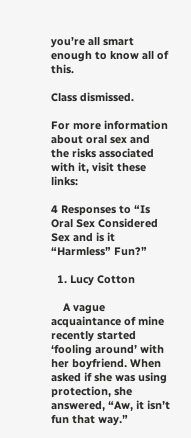you’re all smart enough to know all of this.

Class dismissed.

For more information about oral sex and the risks associated with it, visit these links:

4 Responses to “Is Oral Sex Considered Sex and is it “Harmless” Fun?”

  1. Lucy Cotton

    A vague acquaintance of mine recently started ‘fooling around’ with her boyfriend. When asked if she was using protection, she answered, “Aw, it isn’t fun that way.”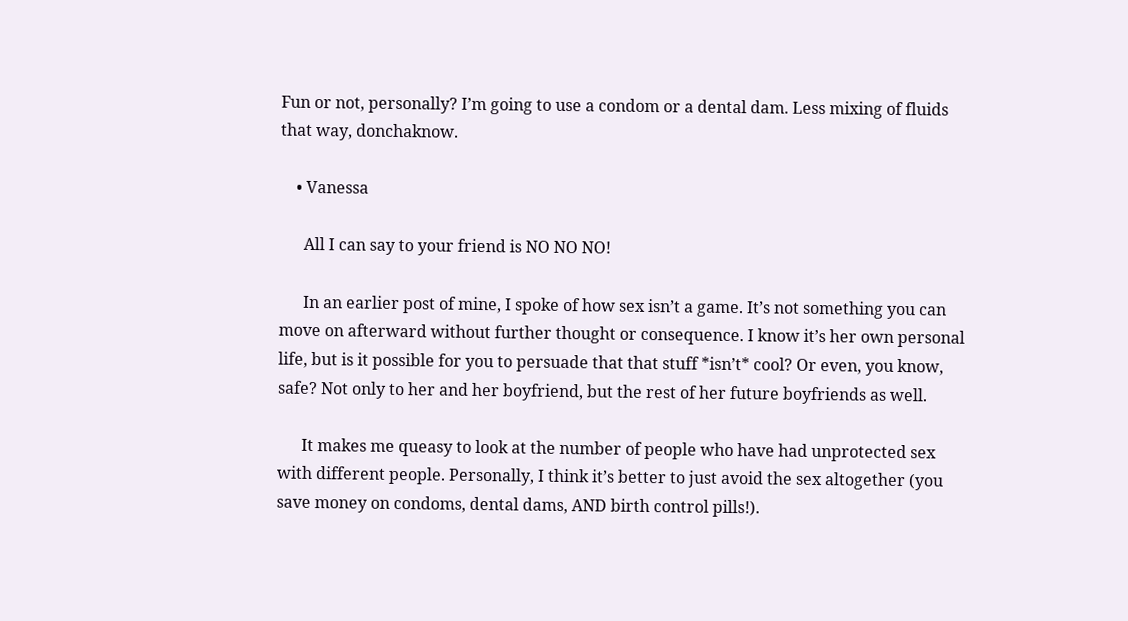Fun or not, personally? I’m going to use a condom or a dental dam. Less mixing of fluids that way, donchaknow.

    • Vanessa

      All I can say to your friend is NO NO NO!

      In an earlier post of mine, I spoke of how sex isn’t a game. It’s not something you can move on afterward without further thought or consequence. I know it’s her own personal life, but is it possible for you to persuade that that stuff *isn’t* cool? Or even, you know, safe? Not only to her and her boyfriend, but the rest of her future boyfriends as well.

      It makes me queasy to look at the number of people who have had unprotected sex with different people. Personally, I think it’s better to just avoid the sex altogether (you save money on condoms, dental dams, AND birth control pills!).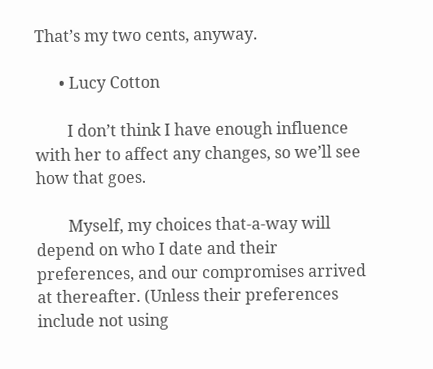That’s my two cents, anyway.

      • Lucy Cotton

        I don’t think I have enough influence with her to affect any changes, so we’ll see how that goes.

        Myself, my choices that-a-way will depend on who I date and their preferences, and our compromises arrived at thereafter. (Unless their preferences include not using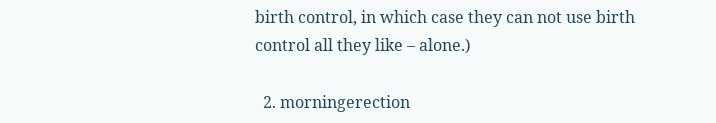birth control, in which case they can not use birth control all they like – alone.)

  2. morningerection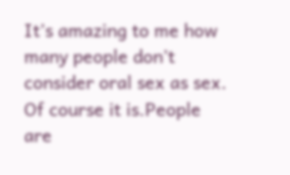It’s amazing to me how many people don’t consider oral sex as sex. Of course it is.People are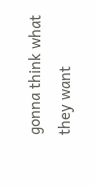gonna think what they want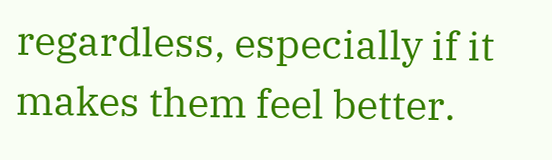regardless, especially if it makes them feel better.